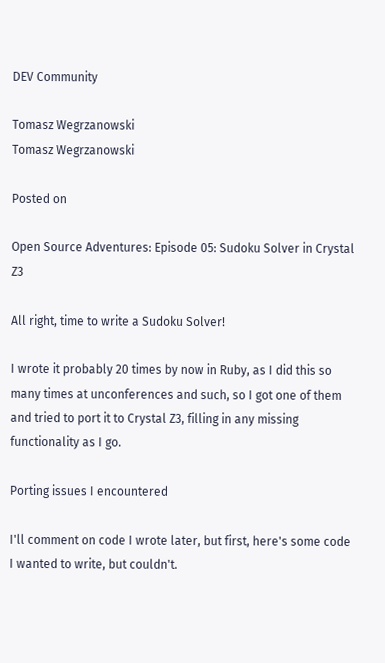DEV Community

Tomasz Wegrzanowski
Tomasz Wegrzanowski

Posted on

Open Source Adventures: Episode 05: Sudoku Solver in Crystal Z3

All right, time to write a Sudoku Solver!

I wrote it probably 20 times by now in Ruby, as I did this so many times at unconferences and such, so I got one of them and tried to port it to Crystal Z3, filling in any missing functionality as I go.

Porting issues I encountered

I'll comment on code I wrote later, but first, here's some code I wanted to write, but couldn't.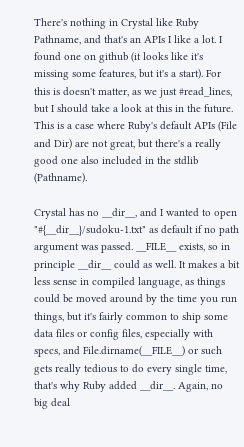There's nothing in Crystal like Ruby Pathname, and that's an APIs I like a lot. I found one on github (it looks like it's missing some features, but it's a start). For this is doesn't matter, as we just #read_lines, but I should take a look at this in the future. This is a case where Ruby's default APIs (File and Dir) are not great, but there's a really good one also included in the stdlib (Pathname).

Crystal has no __dir__, and I wanted to open "#{__dir__}/sudoku-1.txt" as default if no path argument was passed. __FILE__ exists, so in principle __dir__ could as well. It makes a bit less sense in compiled language, as things could be moved around by the time you run things, but it's fairly common to ship some data files or config files, especially with specs, and File.dirname(__FILE__) or such gets really tedious to do every single time, that's why Ruby added __dir__. Again, no big deal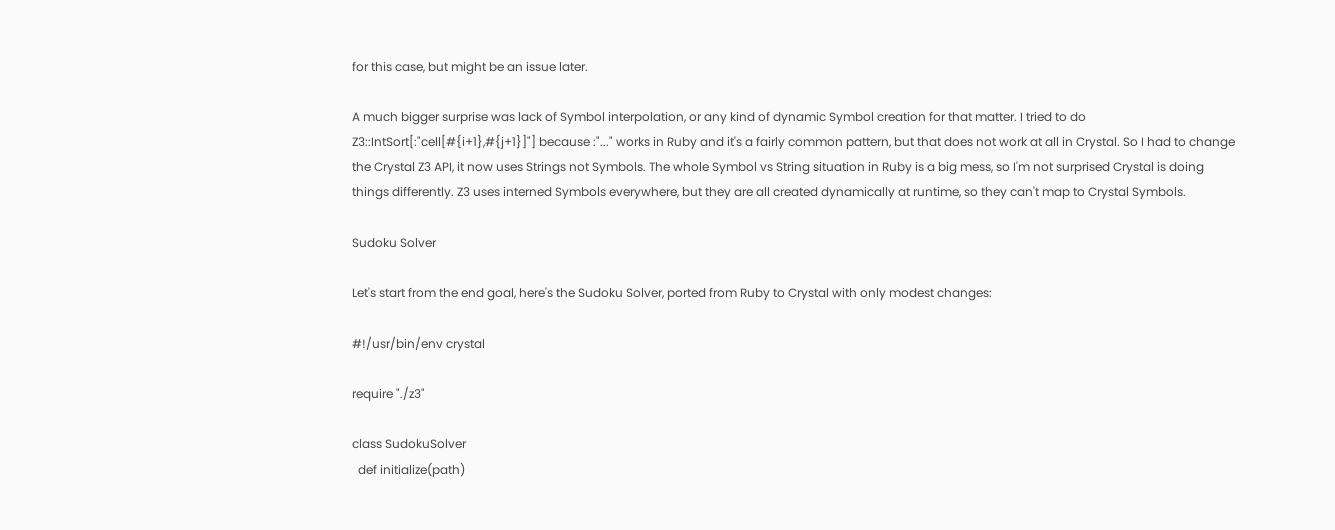for this case, but might be an issue later.

A much bigger surprise was lack of Symbol interpolation, or any kind of dynamic Symbol creation for that matter. I tried to do Z3::IntSort[:"cell[#{i+1},#{j+1}]"] because :"..." works in Ruby and it's a fairly common pattern, but that does not work at all in Crystal. So I had to change the Crystal Z3 API, it now uses Strings not Symbols. The whole Symbol vs String situation in Ruby is a big mess, so I'm not surprised Crystal is doing things differently. Z3 uses interned Symbols everywhere, but they are all created dynamically at runtime, so they can't map to Crystal Symbols.

Sudoku Solver

Let's start from the end goal, here's the Sudoku Solver, ported from Ruby to Crystal with only modest changes:

#!/usr/bin/env crystal

require "./z3"

class SudokuSolver
  def initialize(path)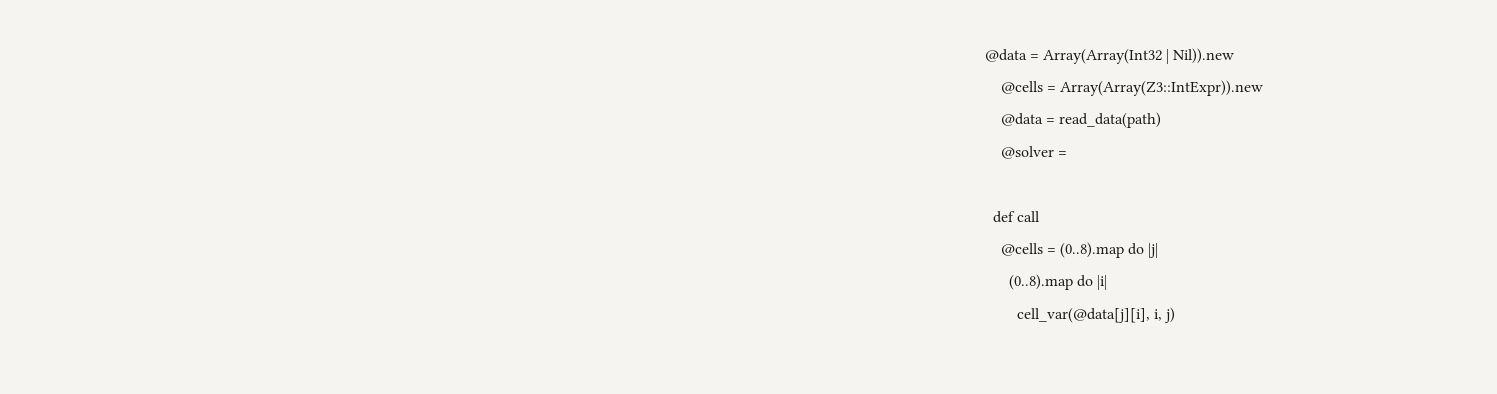@data = Array(Array(Int32 | Nil)).new
    @cells = Array(Array(Z3::IntExpr)).new
    @data = read_data(path)
    @solver =

  def call
    @cells = (0..8).map do |j|
      (0..8).map do |i|
        cell_var(@data[j][i], i, j)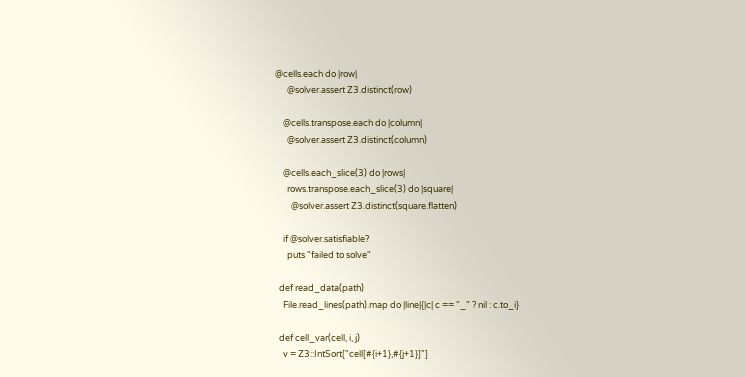@cells.each do |row|
      @solver.assert Z3.distinct(row)

    @cells.transpose.each do |column|
      @solver.assert Z3.distinct(column)

    @cells.each_slice(3) do |rows|
      rows.transpose.each_slice(3) do |square|
        @solver.assert Z3.distinct(square.flatten)

    if @solver.satisfiable?
      puts "failed to solve"

  def read_data(path)
    File.read_lines(path).map do |line|{|c| c == "_" ? nil : c.to_i}

  def cell_var(cell, i, j)
    v = Z3::IntSort["cell[#{i+1},#{j+1}]"]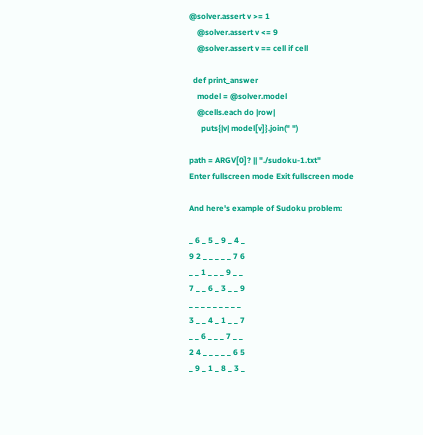@solver.assert v >= 1
    @solver.assert v <= 9
    @solver.assert v == cell if cell

  def print_answer
    model = @solver.model
    @cells.each do |row|
      puts{|v| model[v]}.join(" ")

path = ARGV[0]? || "./sudoku-1.txt"
Enter fullscreen mode Exit fullscreen mode

And here's example of Sudoku problem:

_ 6 _ 5 _ 9 _ 4 _
9 2 _ _ _ _ _ 7 6
_ _ 1 _ _ _ 9 _ _
7 _ _ 6 _ 3 _ _ 9
_ _ _ _ _ _ _ _ _
3 _ _ 4 _ 1 _ _ 7
_ _ 6 _ _ _ 7 _ _
2 4 _ _ _ _ _ 6 5
_ 9 _ 1 _ 8 _ 3 _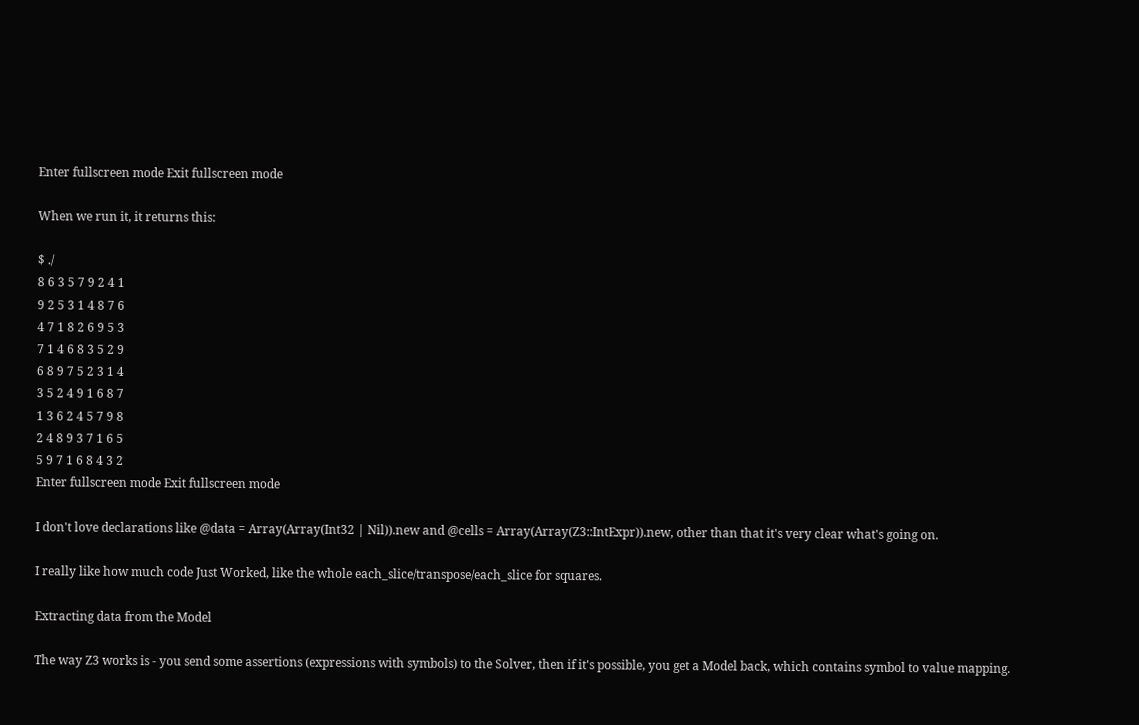Enter fullscreen mode Exit fullscreen mode

When we run it, it returns this:

$ ./
8 6 3 5 7 9 2 4 1
9 2 5 3 1 4 8 7 6
4 7 1 8 2 6 9 5 3
7 1 4 6 8 3 5 2 9
6 8 9 7 5 2 3 1 4
3 5 2 4 9 1 6 8 7
1 3 6 2 4 5 7 9 8
2 4 8 9 3 7 1 6 5
5 9 7 1 6 8 4 3 2
Enter fullscreen mode Exit fullscreen mode

I don't love declarations like @data = Array(Array(Int32 | Nil)).new and @cells = Array(Array(Z3::IntExpr)).new, other than that it's very clear what's going on.

I really like how much code Just Worked, like the whole each_slice/transpose/each_slice for squares.

Extracting data from the Model

The way Z3 works is - you send some assertions (expressions with symbols) to the Solver, then if it's possible, you get a Model back, which contains symbol to value mapping.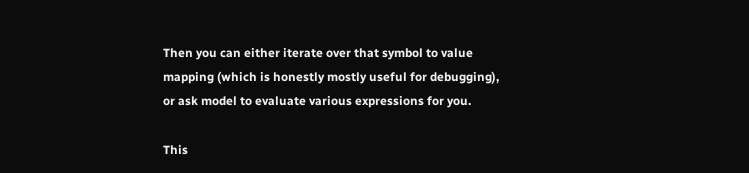Then you can either iterate over that symbol to value mapping (which is honestly mostly useful for debugging), or ask model to evaluate various expressions for you.

This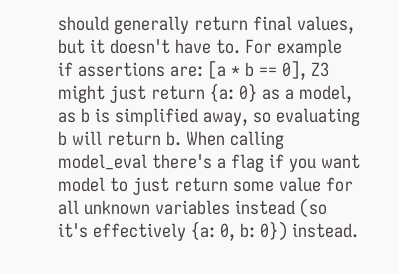should generally return final values, but it doesn't have to. For example if assertions are: [a * b == 0], Z3 might just return {a: 0} as a model, as b is simplified away, so evaluating b will return b. When calling model_eval there's a flag if you want model to just return some value for all unknown variables instead (so it's effectively {a: 0, b: 0}) instead.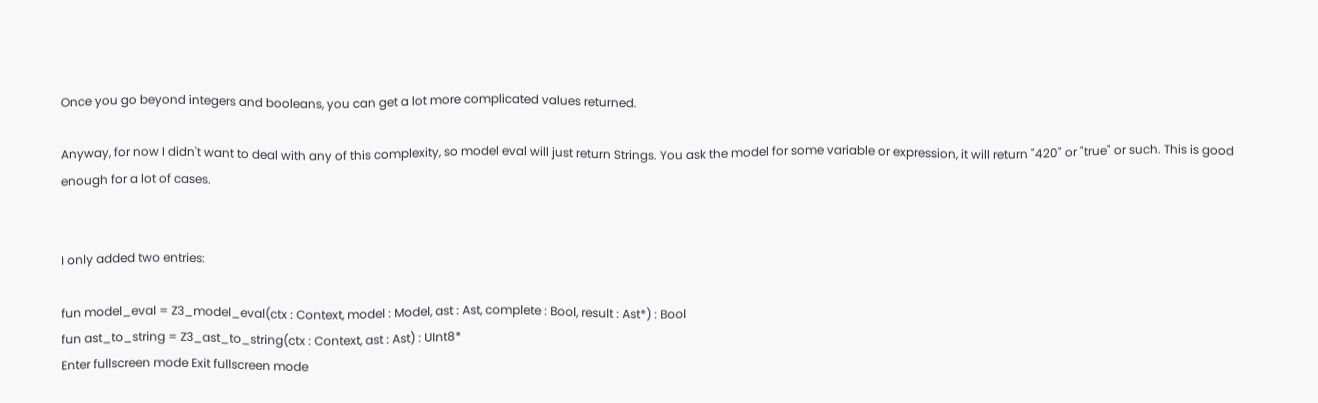Once you go beyond integers and booleans, you can get a lot more complicated values returned.

Anyway, for now I didn't want to deal with any of this complexity, so model eval will just return Strings. You ask the model for some variable or expression, it will return "420" or "true" or such. This is good enough for a lot of cases.


I only added two entries:

fun model_eval = Z3_model_eval(ctx : Context, model : Model, ast : Ast, complete : Bool, result : Ast*) : Bool
fun ast_to_string = Z3_ast_to_string(ctx : Context, ast : Ast) : UInt8*
Enter fullscreen mode Exit fullscreen mode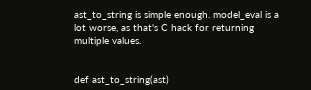ast_to_string is simple enough. model_eval is a lot worse, as that's C hack for returning multiple values.


def ast_to_string(ast)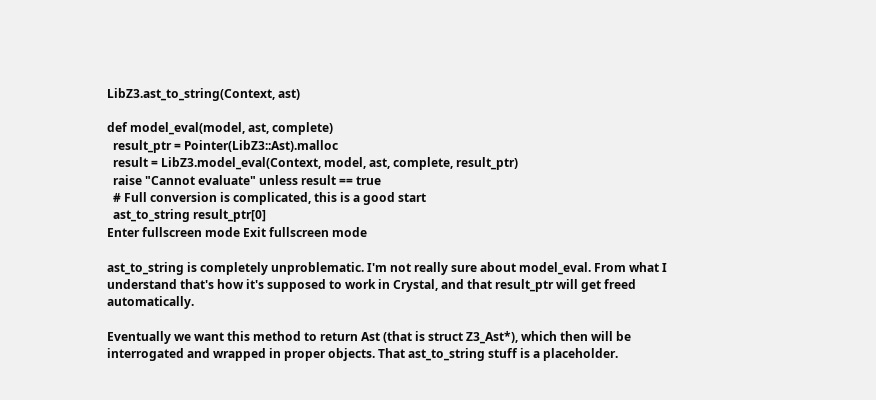LibZ3.ast_to_string(Context, ast)

def model_eval(model, ast, complete)
  result_ptr = Pointer(LibZ3::Ast).malloc
  result = LibZ3.model_eval(Context, model, ast, complete, result_ptr)
  raise "Cannot evaluate" unless result == true
  # Full conversion is complicated, this is a good start
  ast_to_string result_ptr[0]
Enter fullscreen mode Exit fullscreen mode

ast_to_string is completely unproblematic. I'm not really sure about model_eval. From what I understand that's how it's supposed to work in Crystal, and that result_ptr will get freed automatically.

Eventually we want this method to return Ast (that is struct Z3_Ast*), which then will be interrogated and wrapped in proper objects. That ast_to_string stuff is a placeholder.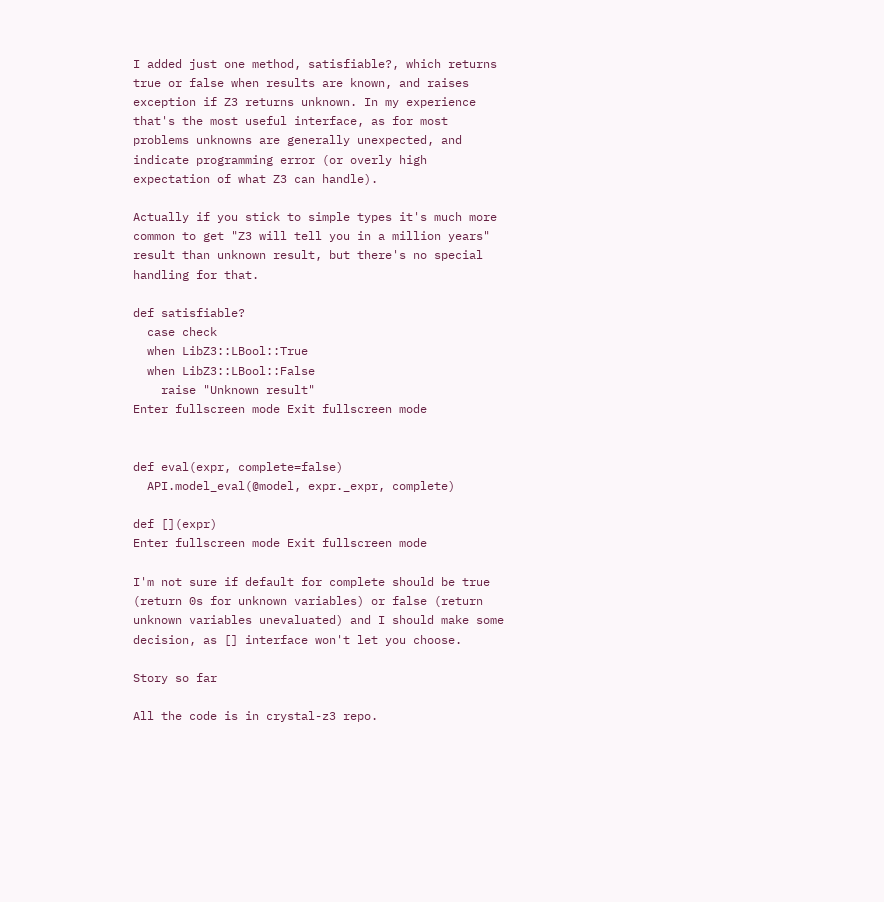I added just one method, satisfiable?, which returns true or false when results are known, and raises exception if Z3 returns unknown. In my experience that's the most useful interface, as for most problems unknowns are generally unexpected, and indicate programming error (or overly high expectation of what Z3 can handle).

Actually if you stick to simple types it's much more common to get "Z3 will tell you in a million years" result than unknown result, but there's no special handling for that.

def satisfiable?
  case check
  when LibZ3::LBool::True
  when LibZ3::LBool::False
    raise "Unknown result"
Enter fullscreen mode Exit fullscreen mode


def eval(expr, complete=false)
  API.model_eval(@model, expr._expr, complete)

def [](expr)
Enter fullscreen mode Exit fullscreen mode

I'm not sure if default for complete should be true (return 0s for unknown variables) or false (return unknown variables unevaluated) and I should make some decision, as [] interface won't let you choose.

Story so far

All the code is in crystal-z3 repo.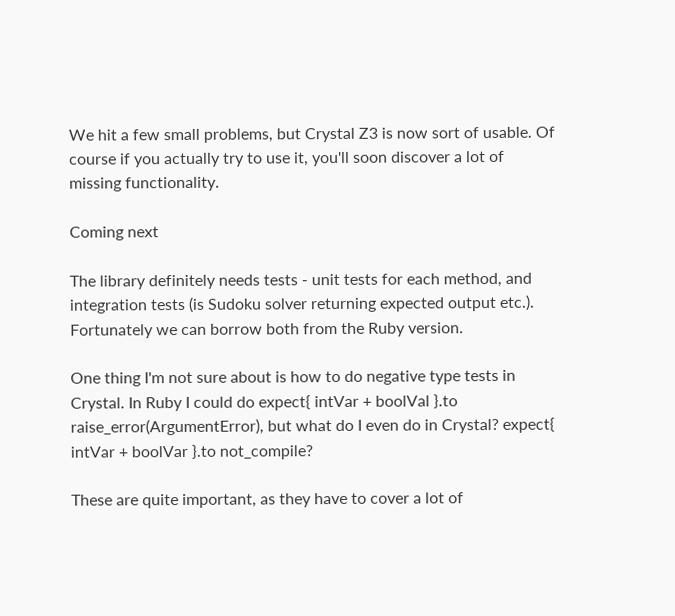We hit a few small problems, but Crystal Z3 is now sort of usable. Of course if you actually try to use it, you'll soon discover a lot of missing functionality.

Coming next

The library definitely needs tests - unit tests for each method, and integration tests (is Sudoku solver returning expected output etc.). Fortunately we can borrow both from the Ruby version.

One thing I'm not sure about is how to do negative type tests in Crystal. In Ruby I could do expect{ intVar + boolVal }.to raise_error(ArgumentError), but what do I even do in Crystal? expect{ intVar + boolVar }.to not_compile?

These are quite important, as they have to cover a lot of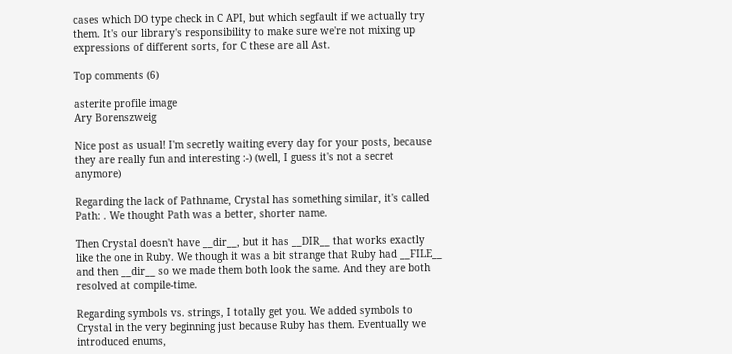cases which DO type check in C API, but which segfault if we actually try them. It's our library's responsibility to make sure we're not mixing up expressions of different sorts, for C these are all Ast.

Top comments (6)

asterite profile image
Ary Borenszweig

Nice post as usual! I'm secretly waiting every day for your posts, because they are really fun and interesting :-) (well, I guess it's not a secret anymore)

Regarding the lack of Pathname, Crystal has something similar, it's called Path: . We thought Path was a better, shorter name.

Then Crystal doesn't have __dir__, but it has __DIR__ that works exactly like the one in Ruby. We though it was a bit strange that Ruby had __FILE__ and then __dir__ so we made them both look the same. And they are both resolved at compile-time.

Regarding symbols vs. strings, I totally get you. We added symbols to Crystal in the very beginning just because Ruby has them. Eventually we introduced enums,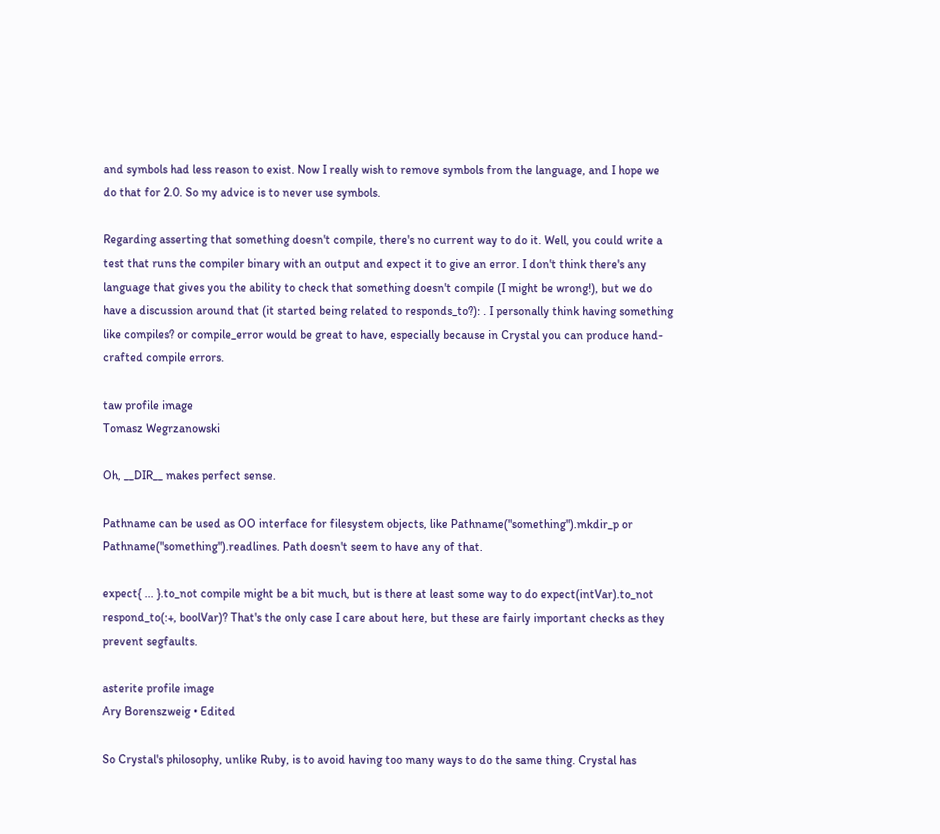and symbols had less reason to exist. Now I really wish to remove symbols from the language, and I hope we do that for 2.0. So my advice is to never use symbols.

Regarding asserting that something doesn't compile, there's no current way to do it. Well, you could write a test that runs the compiler binary with an output and expect it to give an error. I don't think there's any language that gives you the ability to check that something doesn't compile (I might be wrong!), but we do have a discussion around that (it started being related to responds_to?): . I personally think having something like compiles? or compile_error would be great to have, especially because in Crystal you can produce hand-crafted compile errors.

taw profile image
Tomasz Wegrzanowski

Oh, __DIR__ makes perfect sense.

Pathname can be used as OO interface for filesystem objects, like Pathname("something").mkdir_p or Pathname("something").readlines. Path doesn't seem to have any of that.

expect{ ... }.to_not compile might be a bit much, but is there at least some way to do expect(intVar).to_not respond_to(:+, boolVar)? That's the only case I care about here, but these are fairly important checks as they prevent segfaults.

asterite profile image
Ary Borenszweig • Edited

So Crystal's philosophy, unlike Ruby, is to avoid having too many ways to do the same thing. Crystal has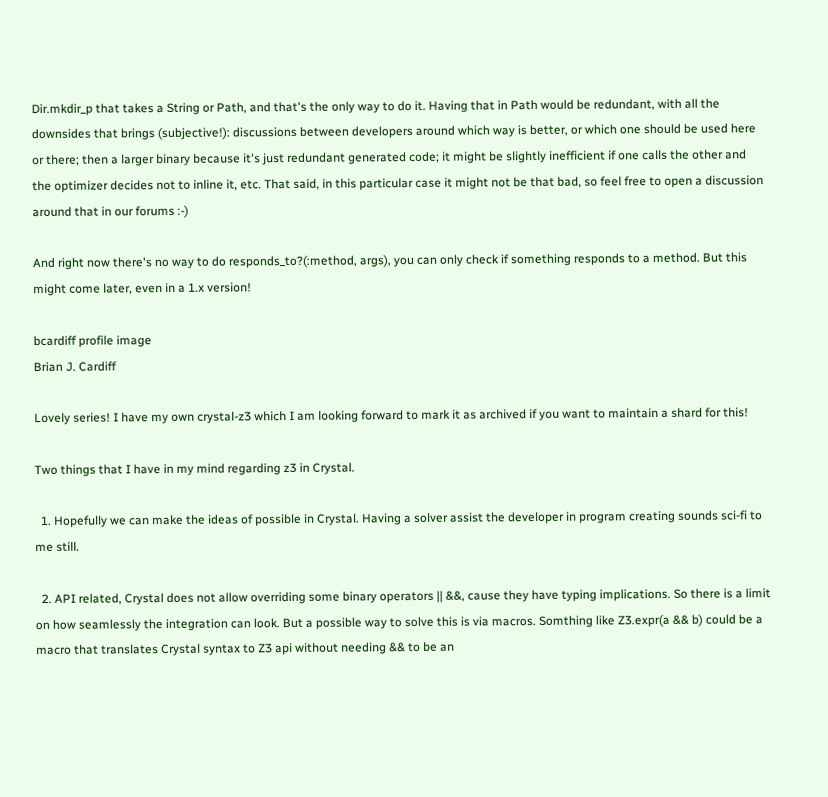Dir.mkdir_p that takes a String or Path, and that's the only way to do it. Having that in Path would be redundant, with all the downsides that brings (subjective!): discussions between developers around which way is better, or which one should be used here or there; then a larger binary because it's just redundant generated code; it might be slightly inefficient if one calls the other and the optimizer decides not to inline it, etc. That said, in this particular case it might not be that bad, so feel free to open a discussion around that in our forums :-)

And right now there's no way to do responds_to?(:method, args), you can only check if something responds to a method. But this might come later, even in a 1.x version!

bcardiff profile image
Brian J. Cardiff

Lovely series! I have my own crystal-z3 which I am looking forward to mark it as archived if you want to maintain a shard for this!

Two things that I have in my mind regarding z3 in Crystal.

  1. Hopefully we can make the ideas of possible in Crystal. Having a solver assist the developer in program creating sounds sci-fi to me still.

  2. API related, Crystal does not allow overriding some binary operators || &&, cause they have typing implications. So there is a limit on how seamlessly the integration can look. But a possible way to solve this is via macros. Somthing like Z3.expr(a && b) could be a macro that translates Crystal syntax to Z3 api without needing && to be an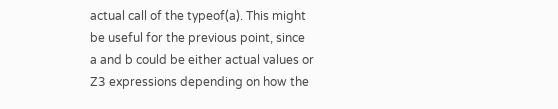actual call of the typeof(a). This might be useful for the previous point, since a and b could be either actual values or Z3 expressions depending on how the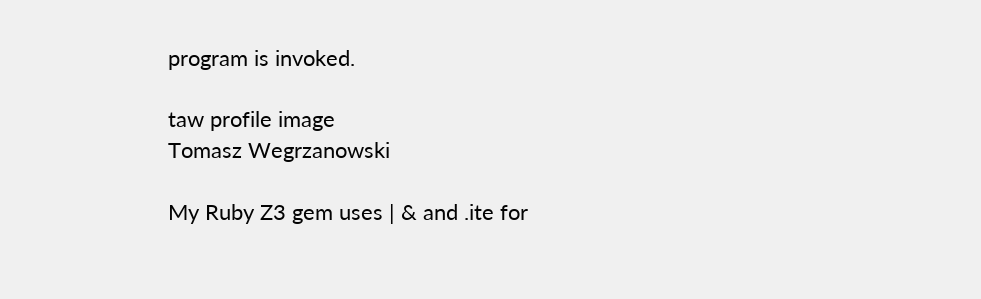program is invoked.

taw profile image
Tomasz Wegrzanowski

My Ruby Z3 gem uses | & and .ite for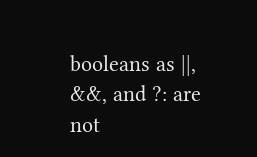booleans as ||, &&, and ?: are not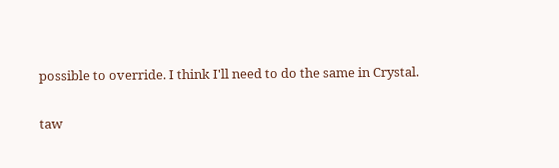possible to override. I think I'll need to do the same in Crystal.

taw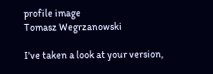profile image
Tomasz Wegrzanowski

I've taken a look at your version,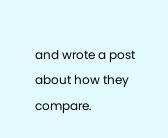and wrote a post about how they compare.